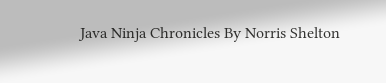Java Ninja Chronicles By Norris Shelton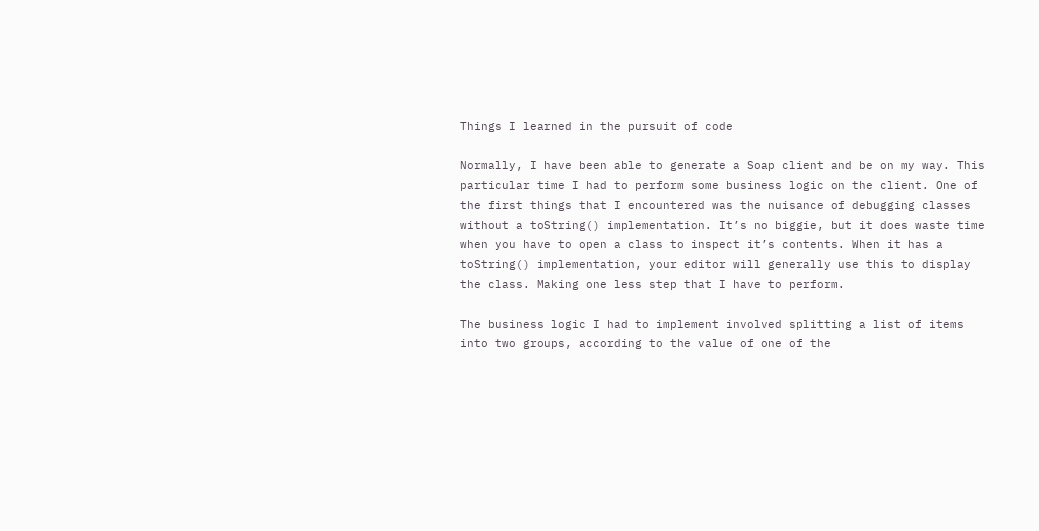Things I learned in the pursuit of code

Normally, I have been able to generate a Soap client and be on my way. This particular time I had to perform some business logic on the client. One of the first things that I encountered was the nuisance of debugging classes without a toString() implementation. It’s no biggie, but it does waste time when you have to open a class to inspect it’s contents. When it has a toString() implementation, your editor will generally use this to display the class. Making one less step that I have to perform.

The business logic I had to implement involved splitting a list of items into two groups, according to the value of one of the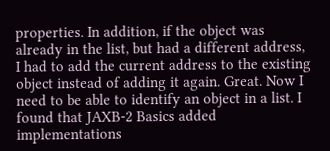properties. In addition, if the object was already in the list, but had a different address, I had to add the current address to the existing object instead of adding it again. Great. Now I need to be able to identify an object in a list. I found that JAXB-2 Basics added implementations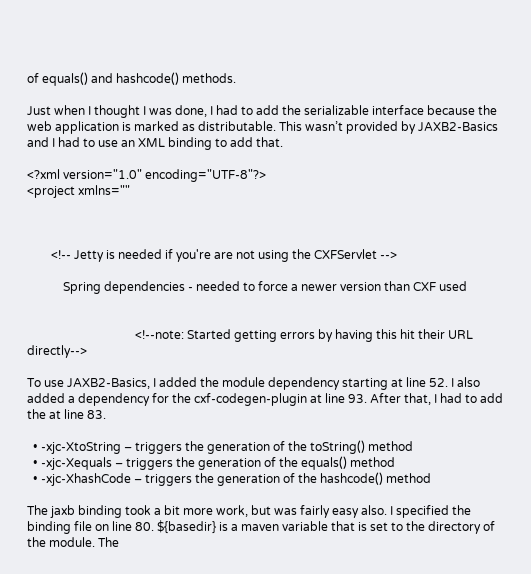of equals() and hashcode() methods.

Just when I thought I was done, I had to add the serializable interface because the web application is marked as distributable. This wasn’t provided by JAXB2-Basics and I had to use an XML binding to add that.

<?xml version="1.0" encoding="UTF-8"?>
<project xmlns=""



        <!-- Jetty is needed if you're are not using the CXFServlet -->

            Spring dependencies - needed to force a newer version than CXF used


                                    <!--note: Started getting errors by having this hit their URL directly-->

To use JAXB2-Basics, I added the module dependency starting at line 52. I also added a dependency for the cxf-codegen-plugin at line 93. After that, I had to add the at line 83.

  • -xjc-XtoString – triggers the generation of the toString() method
  • -xjc-Xequals – triggers the generation of the equals() method
  • -xjc-XhashCode – triggers the generation of the hashcode() method

The jaxb binding took a bit more work, but was fairly easy also. I specified the binding file on line 80. ${basedir} is a maven variable that is set to the directory of the module. The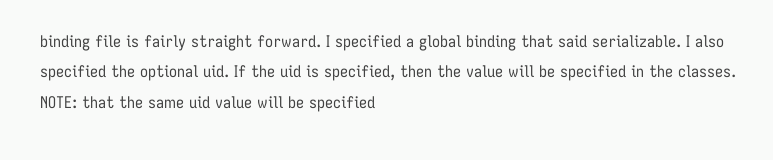binding file is fairly straight forward. I specified a global binding that said serializable. I also specified the optional uid. If the uid is specified, then the value will be specified in the classes. NOTE: that the same uid value will be specified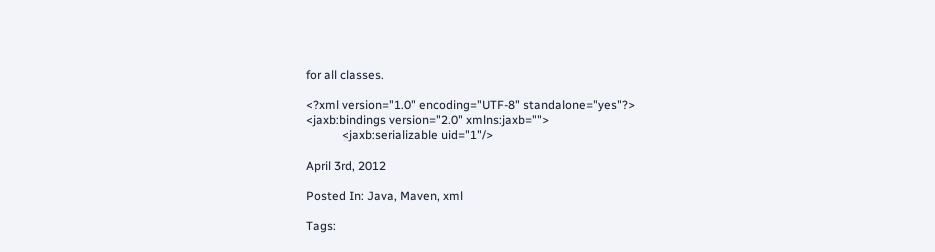for all classes.

<?xml version="1.0" encoding="UTF-8" standalone="yes"?>
<jaxb:bindings version="2.0" xmlns:jaxb="">
            <jaxb:serializable uid="1"/>

April 3rd, 2012

Posted In: Java, Maven, xml

Tags: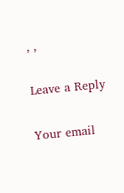, ,

Leave a Reply

Your email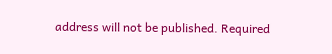address will not be published. Required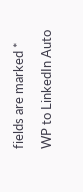fields are marked *

WP to LinkedIn Auto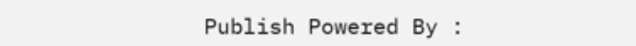Publish Powered By :